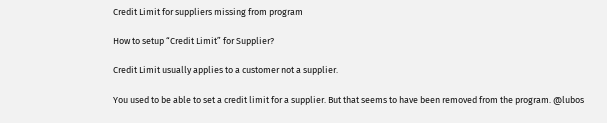Credit Limit for suppliers missing from program

How to setup “Credit Limit” for Supplier?

Credit Limit usually applies to a customer not a supplier.

You used to be able to set a credit limit for a supplier. But that seems to have been removed from the program. @lubos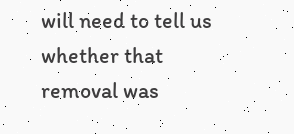will need to tell us whether that removal was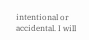intentional or accidental. I will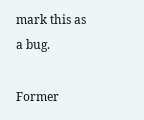mark this as a bug.

Former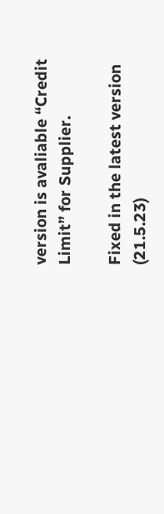version is avaliable “Credit Limit” for Supplier.

Fixed in the latest version (21.5.23)